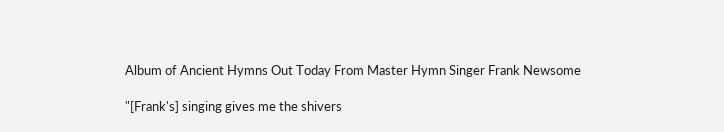Album of Ancient Hymns Out Today From Master Hymn Singer Frank Newsome

"[Frank's] singing gives me the shivers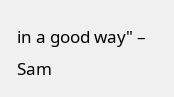in a good way" – Sam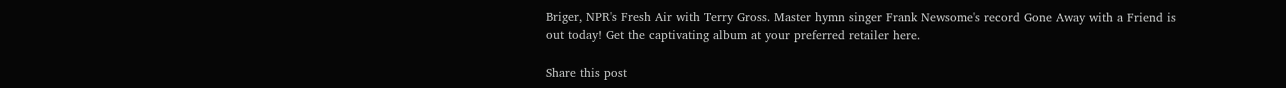Briger, NPR's Fresh Air with Terry Gross. Master hymn singer Frank Newsome's record Gone Away with a Friend is out today! Get the captivating album at your preferred retailer here.

Share this post